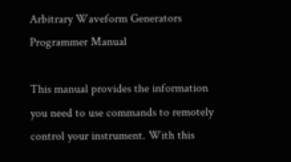Arbitrary Waveform Generators Programmer Manual

This manual provides the information you need to use commands to remotely control your instrument. With this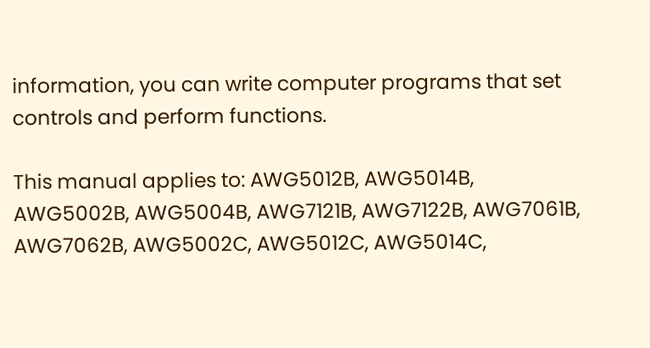information, you can write computer programs that set controls and perform functions.

This manual applies to: AWG5012B, AWG5014B, AWG5002B, AWG5004B, AWG7121B, AWG7122B, AWG7061B, AWG7062B, AWG5002C, AWG5012C, AWG5014C,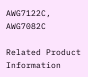AWG7122C, AWG7082C

Related Product Information